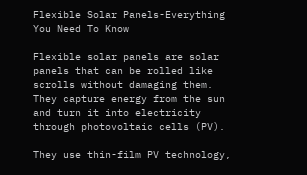Flexible Solar Panels-Everything You Need To Know

Flexible solar panels are solar panels that can be rolled like scrolls without damaging them. They capture energy from the sun and turn it into electricity through photovoltaic cells (PV).

They use thin-film PV technology,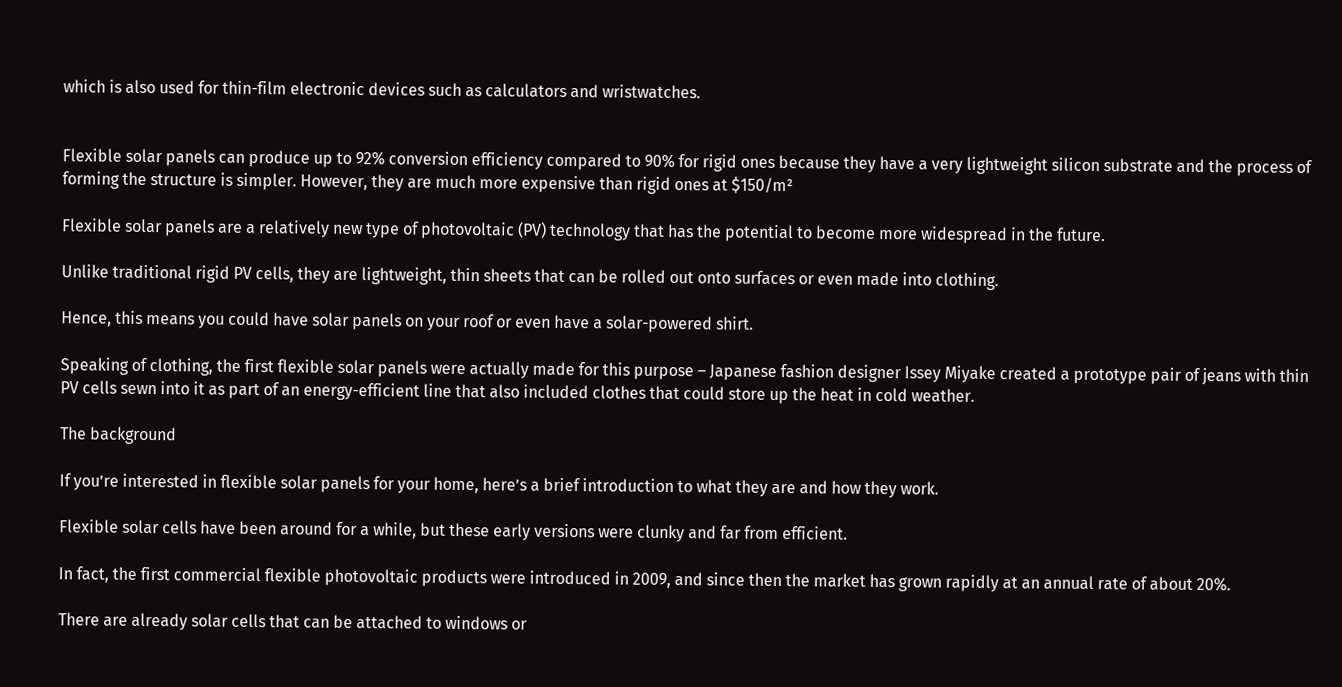which is also used for thin-film electronic devices such as calculators and wristwatches.


Flexible solar panels can produce up to 92% conversion efficiency compared to 90% for rigid ones because they have a very lightweight silicon substrate and the process of forming the structure is simpler. However, they are much more expensive than rigid ones at $150/m²

Flexible solar panels are a relatively new type of photovoltaic (PV) technology that has the potential to become more widespread in the future.

Unlike traditional rigid PV cells, they are lightweight, thin sheets that can be rolled out onto surfaces or even made into clothing.

Hence, this means you could have solar panels on your roof or even have a solar-powered shirt.

Speaking of clothing, the first flexible solar panels were actually made for this purpose – Japanese fashion designer Issey Miyake created a prototype pair of jeans with thin PV cells sewn into it as part of an energy-efficient line that also included clothes that could store up the heat in cold weather.

The background

If you’re interested in flexible solar panels for your home, here’s a brief introduction to what they are and how they work.

Flexible solar cells have been around for a while, but these early versions were clunky and far from efficient.

In fact, the first commercial flexible photovoltaic products were introduced in 2009, and since then the market has grown rapidly at an annual rate of about 20%.

There are already solar cells that can be attached to windows or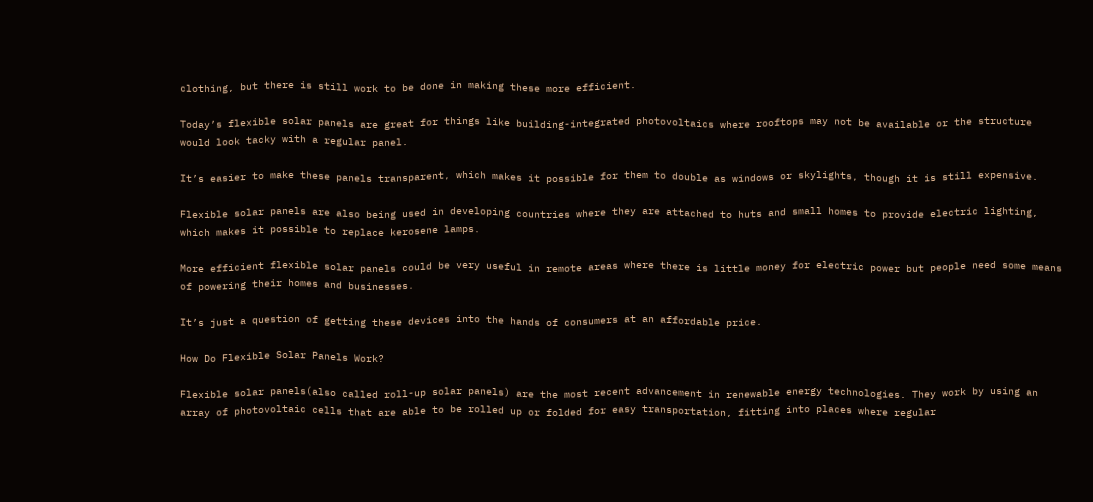clothing, but there is still work to be done in making these more efficient.

Today’s flexible solar panels are great for things like building-integrated photovoltaics where rooftops may not be available or the structure would look tacky with a regular panel.

It’s easier to make these panels transparent, which makes it possible for them to double as windows or skylights, though it is still expensive.

Flexible solar panels are also being used in developing countries where they are attached to huts and small homes to provide electric lighting, which makes it possible to replace kerosene lamps.

More efficient flexible solar panels could be very useful in remote areas where there is little money for electric power but people need some means of powering their homes and businesses.

It’s just a question of getting these devices into the hands of consumers at an affordable price.

How Do Flexible Solar Panels Work?

Flexible solar panels(also called roll-up solar panels) are the most recent advancement in renewable energy technologies. They work by using an array of photovoltaic cells that are able to be rolled up or folded for easy transportation, fitting into places where regular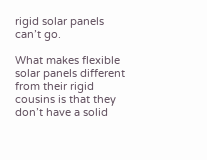rigid solar panels can’t go.

What makes flexible solar panels different from their rigid cousins is that they don’t have a solid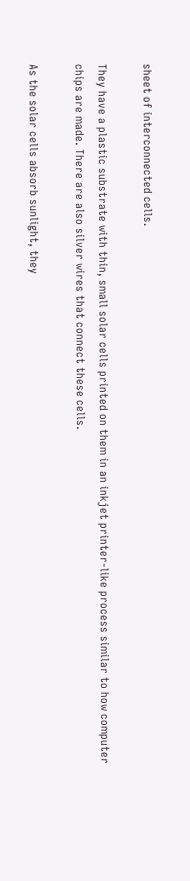sheet of interconnected cells.

They have a plastic substrate with thin, small solar cells printed on them in an inkjet printer-like process similar to how computer chips are made. There are also silver wires that connect these cells.

As the solar cells absorb sunlight, they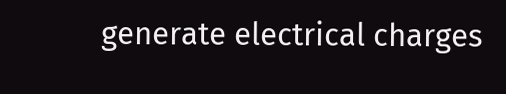generate electrical charges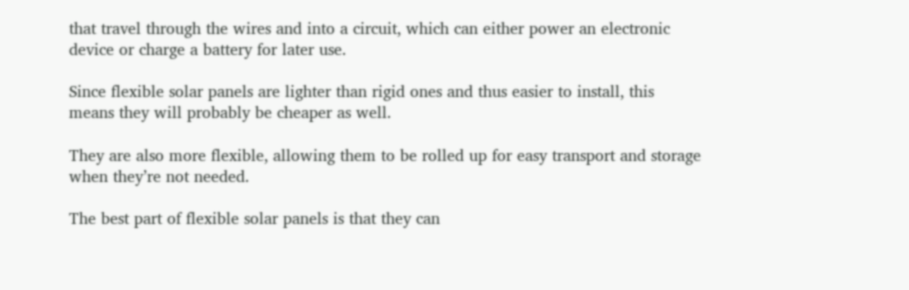that travel through the wires and into a circuit, which can either power an electronic device or charge a battery for later use.

Since flexible solar panels are lighter than rigid ones and thus easier to install, this means they will probably be cheaper as well.

They are also more flexible, allowing them to be rolled up for easy transport and storage when they’re not needed.

The best part of flexible solar panels is that they can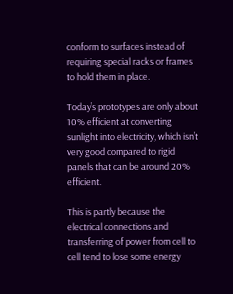conform to surfaces instead of requiring special racks or frames to hold them in place.

Today’s prototypes are only about 10% efficient at converting sunlight into electricity, which isn’t very good compared to rigid panels that can be around 20% efficient.

This is partly because the electrical connections and transferring of power from cell to cell tend to lose some energy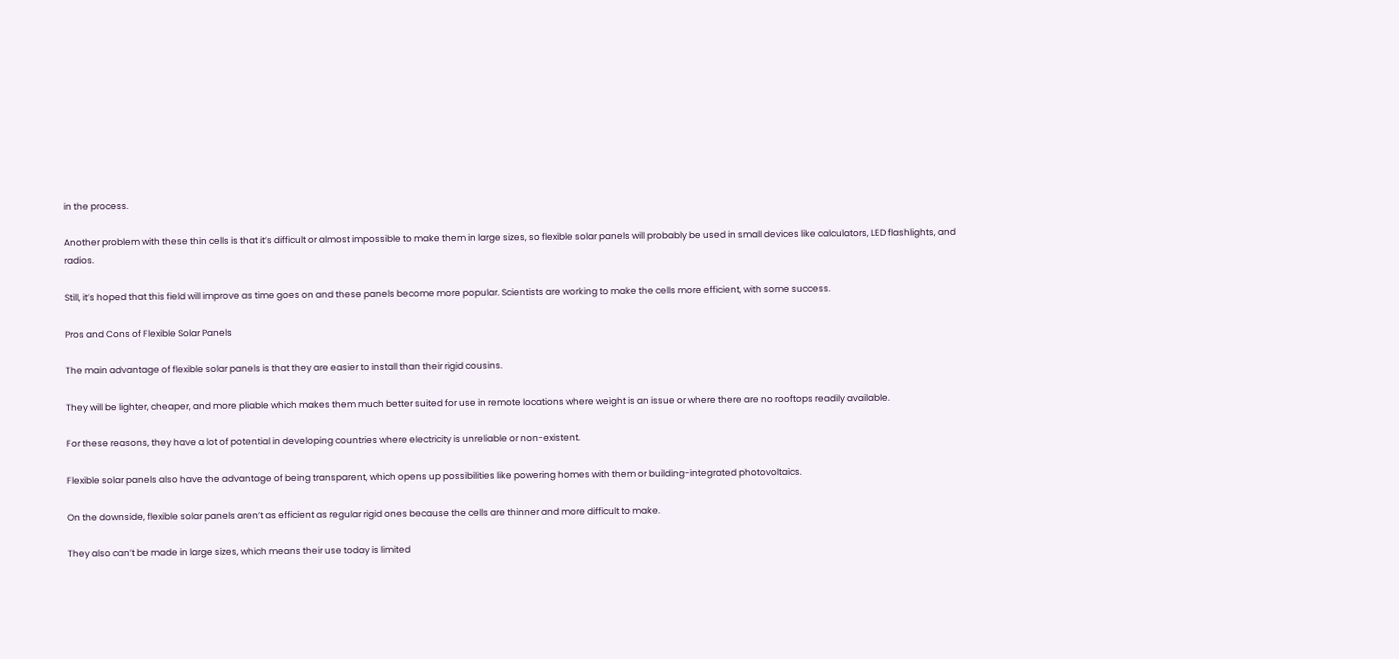in the process.

Another problem with these thin cells is that it’s difficult or almost impossible to make them in large sizes, so flexible solar panels will probably be used in small devices like calculators, LED flashlights, and radios.

Still, it’s hoped that this field will improve as time goes on and these panels become more popular. Scientists are working to make the cells more efficient, with some success.

Pros and Cons of Flexible Solar Panels

The main advantage of flexible solar panels is that they are easier to install than their rigid cousins.

They will be lighter, cheaper, and more pliable which makes them much better suited for use in remote locations where weight is an issue or where there are no rooftops readily available.

For these reasons, they have a lot of potential in developing countries where electricity is unreliable or non-existent.

Flexible solar panels also have the advantage of being transparent, which opens up possibilities like powering homes with them or building-integrated photovoltaics.

On the downside, flexible solar panels aren’t as efficient as regular rigid ones because the cells are thinner and more difficult to make.

They also can’t be made in large sizes, which means their use today is limited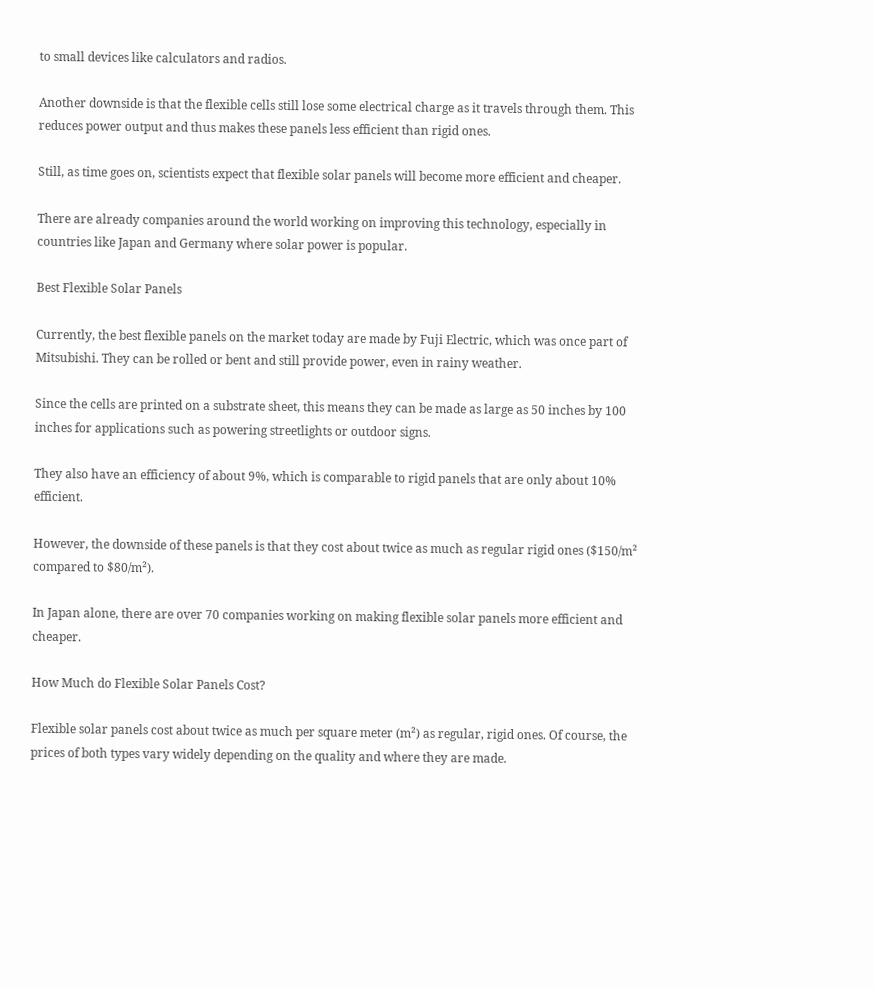to small devices like calculators and radios.

Another downside is that the flexible cells still lose some electrical charge as it travels through them. This reduces power output and thus makes these panels less efficient than rigid ones.

Still, as time goes on, scientists expect that flexible solar panels will become more efficient and cheaper.

There are already companies around the world working on improving this technology, especially in countries like Japan and Germany where solar power is popular.

Best Flexible Solar Panels

Currently, the best flexible panels on the market today are made by Fuji Electric, which was once part of Mitsubishi. They can be rolled or bent and still provide power, even in rainy weather.

Since the cells are printed on a substrate sheet, this means they can be made as large as 50 inches by 100 inches for applications such as powering streetlights or outdoor signs.

They also have an efficiency of about 9%, which is comparable to rigid panels that are only about 10% efficient.

However, the downside of these panels is that they cost about twice as much as regular rigid ones ($150/m² compared to $80/m²).

In Japan alone, there are over 70 companies working on making flexible solar panels more efficient and cheaper.

How Much do Flexible Solar Panels Cost?

Flexible solar panels cost about twice as much per square meter (m²) as regular, rigid ones. Of course, the prices of both types vary widely depending on the quality and where they are made.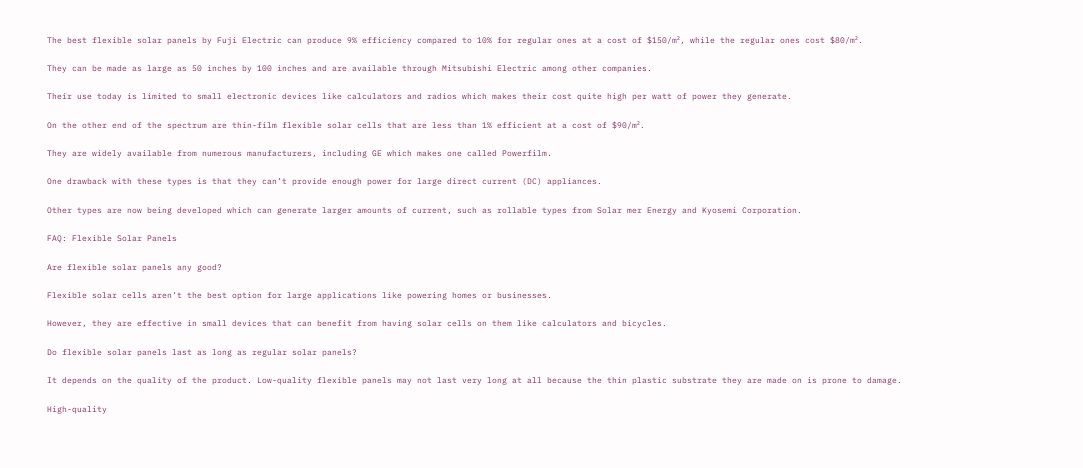The best flexible solar panels by Fuji Electric can produce 9% efficiency compared to 10% for regular ones at a cost of $150/m², while the regular ones cost $80/m².

They can be made as large as 50 inches by 100 inches and are available through Mitsubishi Electric among other companies.

Their use today is limited to small electronic devices like calculators and radios which makes their cost quite high per watt of power they generate.

On the other end of the spectrum are thin-film flexible solar cells that are less than 1% efficient at a cost of $90/m².

They are widely available from numerous manufacturers, including GE which makes one called Powerfilm.

One drawback with these types is that they can’t provide enough power for large direct current (DC) appliances.

Other types are now being developed which can generate larger amounts of current, such as rollable types from Solar mer Energy and Kyosemi Corporation.

FAQ: Flexible Solar Panels

Are flexible solar panels any good?

Flexible solar cells aren’t the best option for large applications like powering homes or businesses.

However, they are effective in small devices that can benefit from having solar cells on them like calculators and bicycles.

Do flexible solar panels last as long as regular solar panels?

It depends on the quality of the product. Low-quality flexible panels may not last very long at all because the thin plastic substrate they are made on is prone to damage.

High-quality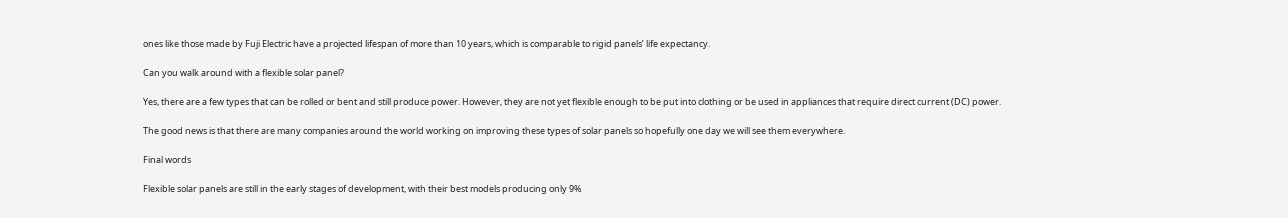ones like those made by Fuji Electric have a projected lifespan of more than 10 years, which is comparable to rigid panels’ life expectancy.

Can you walk around with a flexible solar panel?

Yes, there are a few types that can be rolled or bent and still produce power. However, they are not yet flexible enough to be put into clothing or be used in appliances that require direct current (DC) power.

The good news is that there are many companies around the world working on improving these types of solar panels so hopefully one day we will see them everywhere.

Final words

Flexible solar panels are still in the early stages of development, with their best models producing only 9%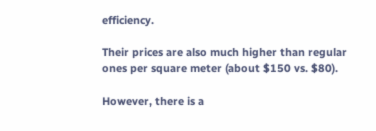efficiency.

Their prices are also much higher than regular ones per square meter (about $150 vs. $80).

However, there is a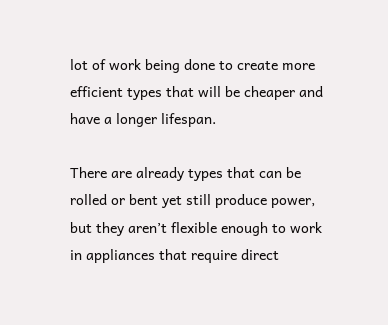lot of work being done to create more efficient types that will be cheaper and have a longer lifespan.

There are already types that can be rolled or bent yet still produce power, but they aren’t flexible enough to work in appliances that require direct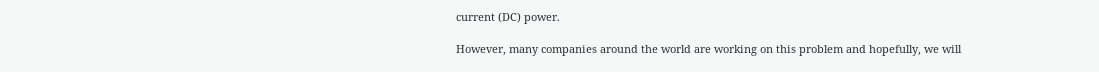current (DC) power.

However, many companies around the world are working on this problem and hopefully, we will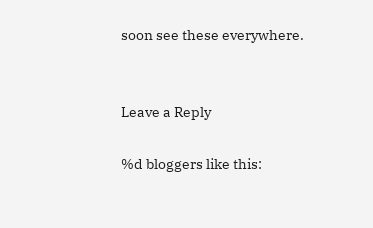soon see these everywhere.


Leave a Reply

%d bloggers like this: